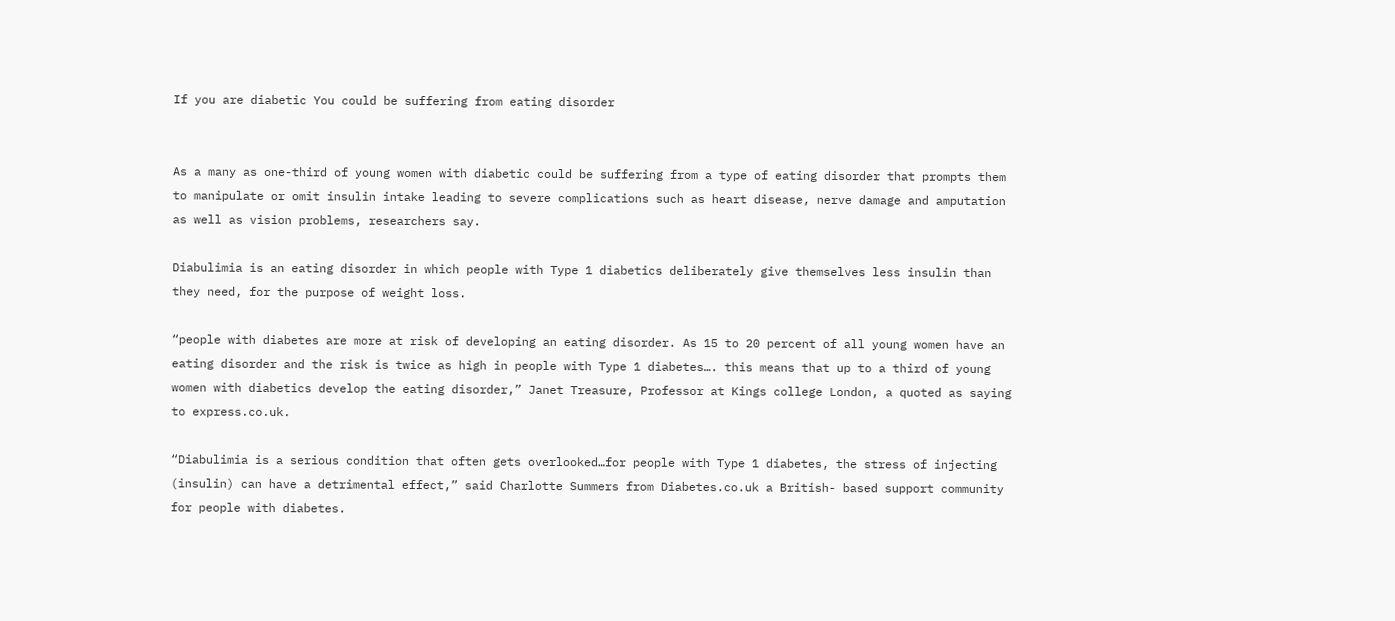If you are diabetic You could be suffering from eating disorder


As a many as one-third of young women with diabetic could be suffering from a type of eating disorder that prompts them to manipulate or omit insulin intake leading to severe complications such as heart disease, nerve damage and amputation as well as vision problems, researchers say.

Diabulimia is an eating disorder in which people with Type 1 diabetics deliberately give themselves less insulin than they need, for the purpose of weight loss.

“people with diabetes are more at risk of developing an eating disorder. As 15 to 20 percent of all young women have an eating disorder and the risk is twice as high in people with Type 1 diabetes…. this means that up to a third of young women with diabetics develop the eating disorder,” Janet Treasure, Professor at Kings college London, a quoted as saying to express.co.uk.

“Diabulimia is a serious condition that often gets overlooked…for people with Type 1 diabetes, the stress of injecting (insulin) can have a detrimental effect,” said Charlotte Summers from Diabetes.co.uk a British- based support community for people with diabetes.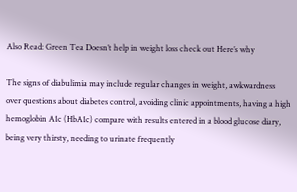Also Read: Green Tea Doesn’t help in weight loss check out Here’s why

The signs of diabulimia may include regular changes in weight, awkwardness over questions about diabetes control, avoiding clinic appointments, having a high hemoglobin A1c (HbA1c) compare with results entered in a blood glucose diary, being very thirsty, needing to urinate frequently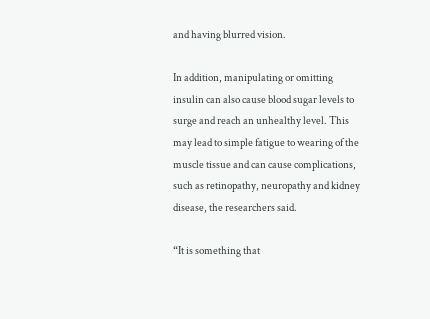and having blurred vision.

In addition, manipulating or omitting insulin can also cause blood sugar levels to surge and reach an unhealthy level. This may lead to simple fatigue to wearing of the muscle tissue and can cause complications, such as retinopathy, neuropathy and kidney disease, the researchers said.

“It is something that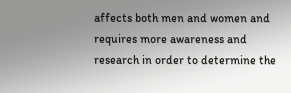affects both men and women and requires more awareness and research in order to determine the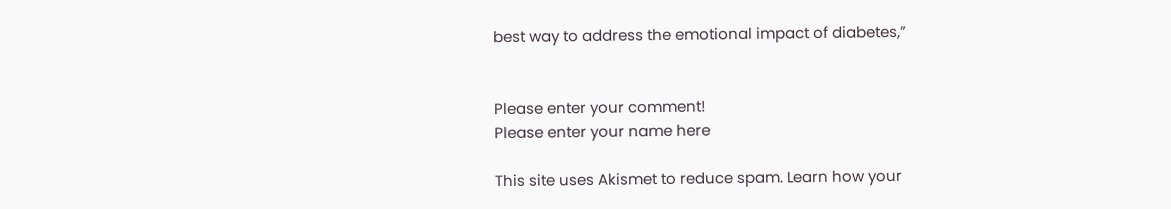best way to address the emotional impact of diabetes,”


Please enter your comment!
Please enter your name here

This site uses Akismet to reduce spam. Learn how your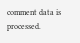comment data is processed.